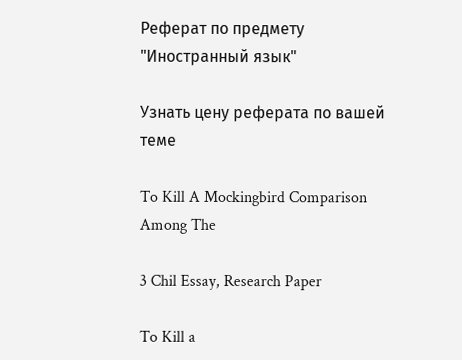Реферат по предмету "Иностранный язык"

Узнать цену реферата по вашей теме

To Kill A Mockingbird Comparison Among The

3 Chil Essay, Research Paper

To Kill a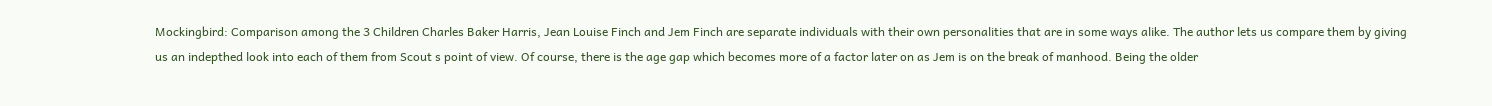Mockingbird: Comparison among the 3 Children Charles Baker Harris, Jean Louise Finch and Jem Finch are separate individuals with their own personalities that are in some ways alike. The author lets us compare them by giving us an indepthed look into each of them from Scout s point of view. Of course, there is the age gap which becomes more of a factor later on as Jem is on the break of manhood. Being the older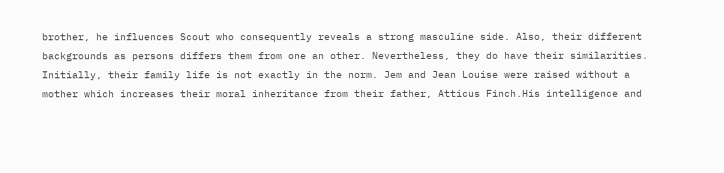brother, he influences Scout who consequently reveals a strong masculine side. Also, their different backgrounds as persons differs them from one an other. Nevertheless, they do have their similarities. Initially, their family life is not exactly in the norm. Jem and Jean Louise were raised without a mother which increases their moral inheritance from their father, Atticus Finch.His intelligence and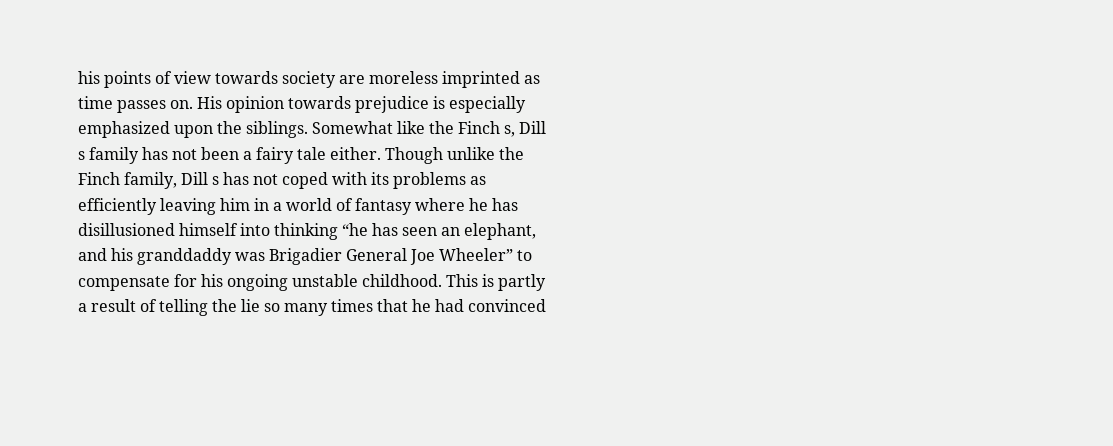his points of view towards society are moreless imprinted as time passes on. His opinion towards prejudice is especially emphasized upon the siblings. Somewhat like the Finch s, Dill s family has not been a fairy tale either. Though unlike the Finch family, Dill s has not coped with its problems as efficiently leaving him in a world of fantasy where he has disillusioned himself into thinking “he has seen an elephant, and his granddaddy was Brigadier General Joe Wheeler” to compensate for his ongoing unstable childhood. This is partly a result of telling the lie so many times that he had convinced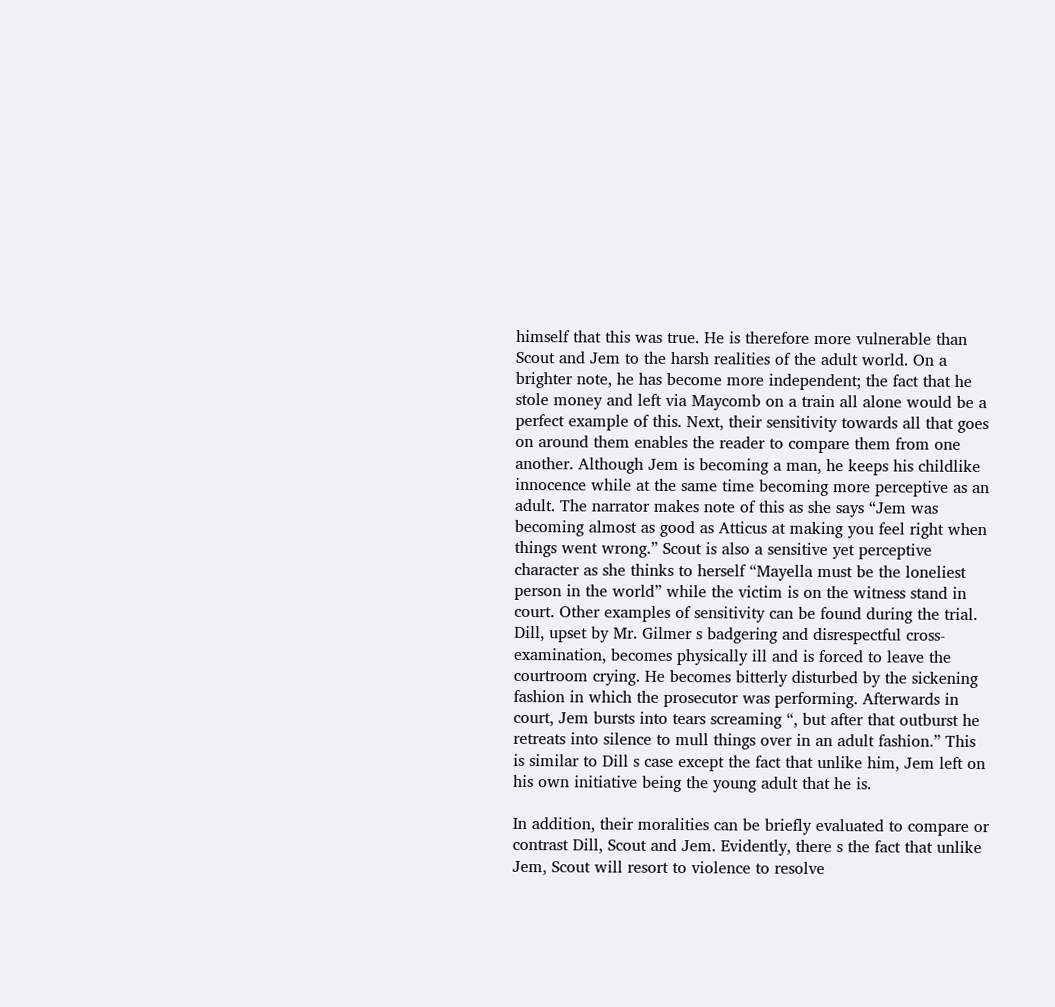himself that this was true. He is therefore more vulnerable than Scout and Jem to the harsh realities of the adult world. On a brighter note, he has become more independent; the fact that he stole money and left via Maycomb on a train all alone would be a perfect example of this. Next, their sensitivity towards all that goes on around them enables the reader to compare them from one another. Although Jem is becoming a man, he keeps his childlike innocence while at the same time becoming more perceptive as an adult. The narrator makes note of this as she says “Jem was becoming almost as good as Atticus at making you feel right when things went wrong.” Scout is also a sensitive yet perceptive character as she thinks to herself “Mayella must be the loneliest person in the world” while the victim is on the witness stand in court. Other examples of sensitivity can be found during the trial. Dill, upset by Mr. Gilmer s badgering and disrespectful cross-examination, becomes physically ill and is forced to leave the courtroom crying. He becomes bitterly disturbed by the sickening fashion in which the prosecutor was performing. Afterwards in court, Jem bursts into tears screaming “, but after that outburst he retreats into silence to mull things over in an adult fashion.” This is similar to Dill s case except the fact that unlike him, Jem left on his own initiative being the young adult that he is.

In addition, their moralities can be briefly evaluated to compare or contrast Dill, Scout and Jem. Evidently, there s the fact that unlike Jem, Scout will resort to violence to resolve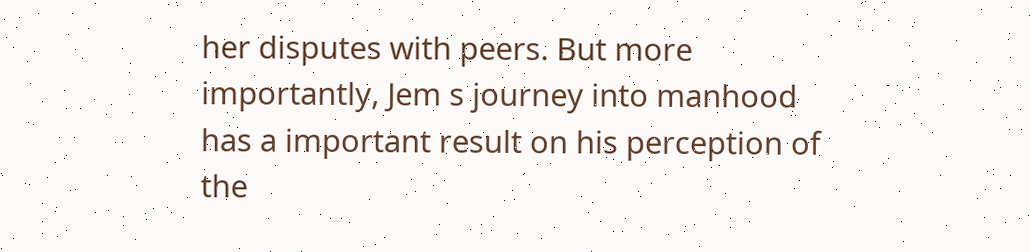her disputes with peers. But more importantly, Jem s journey into manhood has a important result on his perception of the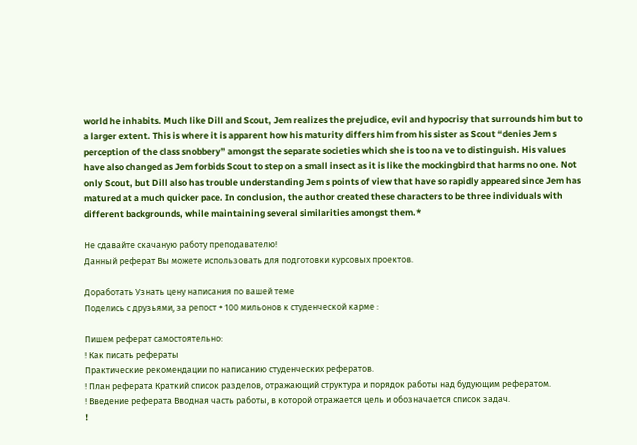world he inhabits. Much like Dill and Scout, Jem realizes the prejudice, evil and hypocrisy that surrounds him but to a larger extent. This is where it is apparent how his maturity differs him from his sister as Scout “denies Jem s perception of the class snobbery” amongst the separate societies which she is too na ve to distinguish. His values have also changed as Jem forbids Scout to step on a small insect as it is like the mockingbird that harms no one. Not only Scout, but Dill also has trouble understanding Jem s points of view that have so rapidly appeared since Jem has matured at a much quicker pace. In conclusion, the author created these characters to be three individuals with different backgrounds, while maintaining several similarities amongst them.*

Не сдавайте скачаную работу преподавателю!
Данный реферат Вы можете использовать для подготовки курсовых проектов.

Доработать Узнать цену написания по вашей теме
Поделись с друзьями, за репост + 100 мильонов к студенческой карме :

Пишем реферат самостоятельно:
! Как писать рефераты
Практические рекомендации по написанию студенческих рефератов.
! План реферата Краткий список разделов, отражающий структура и порядок работы над будующим рефератом.
! Введение реферата Вводная часть работы, в которой отражается цель и обозначается список задач.
!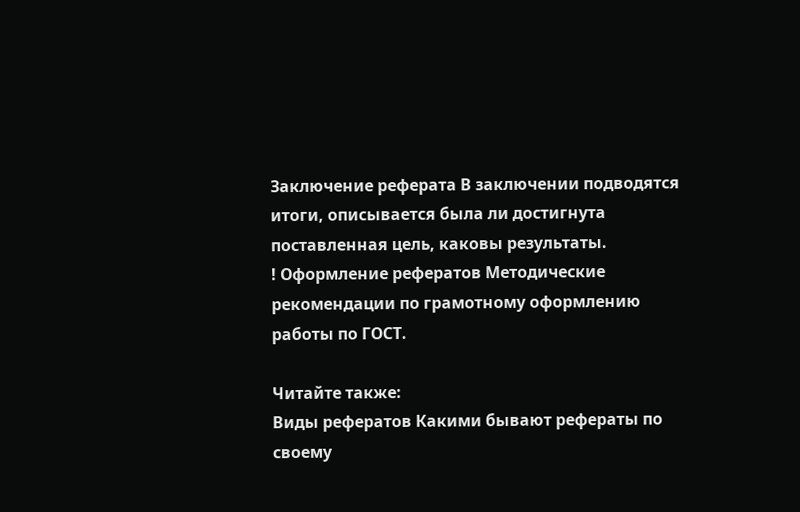Заключение реферата В заключении подводятся итоги, описывается была ли достигнута поставленная цель, каковы результаты.
! Оформление рефератов Методические рекомендации по грамотному оформлению работы по ГОСТ.

Читайте также:
Виды рефератов Какими бывают рефераты по своему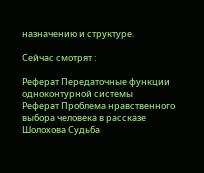назначению и структуре.

Сейчас смотрят :

Реферат Передаточные функции одноконтурной системы
Реферат Проблема нравственного выбора человека в рассказе Шолохова Судьба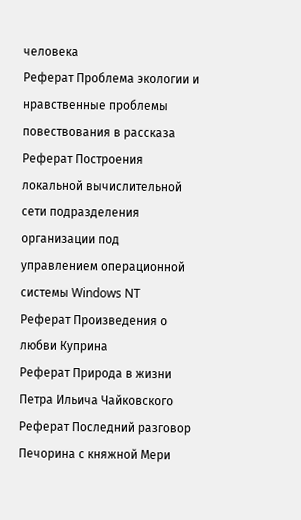человека
Реферат Проблема экологии и нравственные проблемы повествования в рассказа
Реферат Построения локальной вычислительной сети подразделения организации под управлением операционной системы Windows NT
Реферат Произведения о любви Куприна
Реферат Природа в жизни Петра Ильича Чайковского
Реферат Последний разговор Печорина с княжной Мери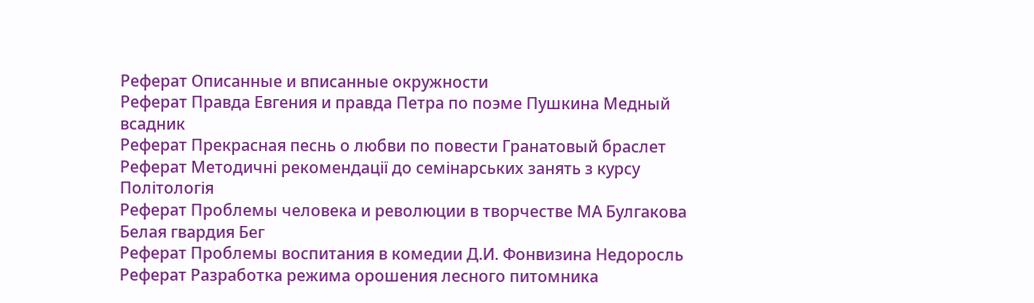Реферат Описанные и вписанные окружности
Реферат Правда Евгения и правда Петра по поэме Пушкина Медный всадник
Реферат Прекрасная песнь о любви по повести Гранатовый браслет
Реферат Методичні рекомендації до семінарських занять з курсу Політологія
Реферат Проблемы человека и революции в творчестве МА Булгакова Белая гвардия Бег
Реферат Проблемы воспитания в комедии Д.И. Фонвизина Недоросль
Реферат Разработка режима орошения лесного питомника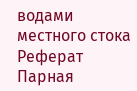водами местного стока
Реферат Парная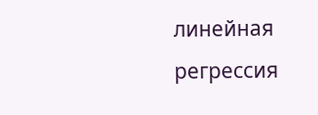линейная регрессия